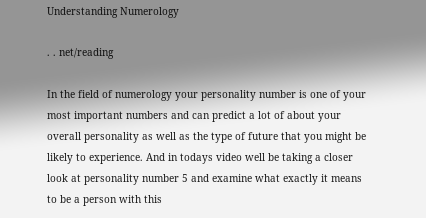Understanding Numerology

. . net/reading

In the field of numerology your personality number is one of your most important numbers and can predict a lot of about your overall personality as well as the type of future that you might be likely to experience. And in todays video well be taking a closer look at personality number 5 and examine what exactly it means to be a person with this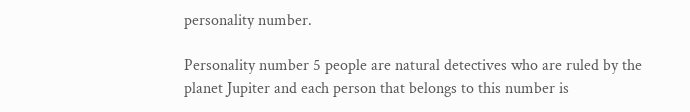personality number.

Personality number 5 people are natural detectives who are ruled by the planet Jupiter and each person that belongs to this number is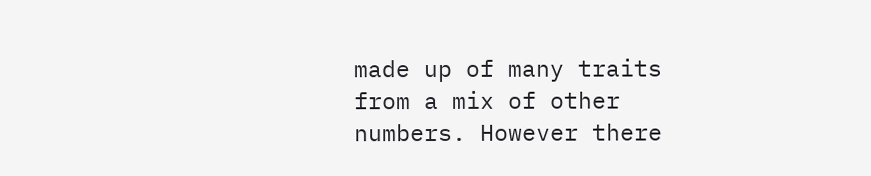made up of many traits from a mix of other numbers. However there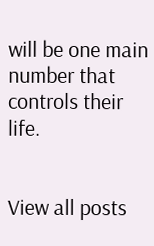will be one main number that controls their life.


View all posts